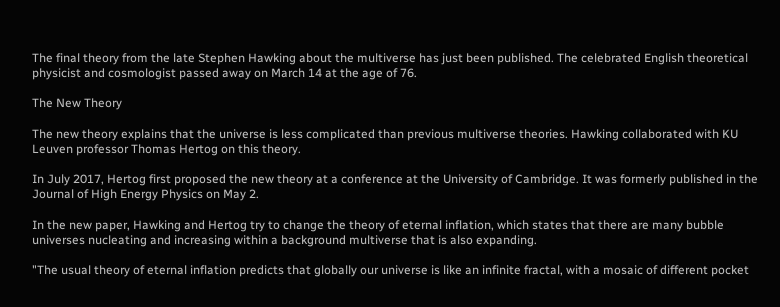The final theory from the late Stephen Hawking about the multiverse has just been published. The celebrated English theoretical physicist and cosmologist passed away on March 14 at the age of 76.

The New Theory

The new theory explains that the universe is less complicated than previous multiverse theories. Hawking collaborated with KU Leuven professor Thomas Hertog on this theory.

In July 2017, Hertog first proposed the new theory at a conference at the University of Cambridge. It was formerly published in the Journal of High Energy Physics on May 2.

In the new paper, Hawking and Hertog try to change the theory of eternal inflation, which states that there are many bubble universes nucleating and increasing within a background multiverse that is also expanding.

"The usual theory of eternal inflation predicts that globally our universe is like an infinite fractal, with a mosaic of different pocket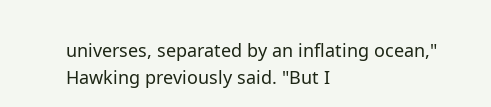universes, separated by an inflating ocean," Hawking previously said. "But I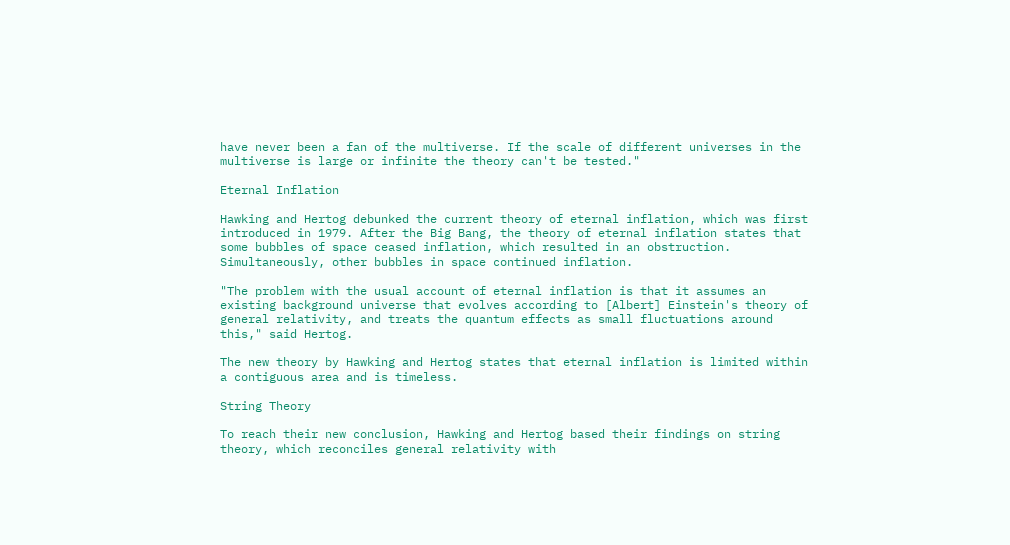have never been a fan of the multiverse. If the scale of different universes in the multiverse is large or infinite the theory can't be tested."

Eternal Inflation

Hawking and Hertog debunked the current theory of eternal inflation, which was first introduced in 1979. After the Big Bang, the theory of eternal inflation states that some bubbles of space ceased inflation, which resulted in an obstruction. Simultaneously, other bubbles in space continued inflation.

"The problem with the usual account of eternal inflation is that it assumes an existing background universe that evolves according to [Albert] Einstein's theory of general relativity, and treats the quantum effects as small fluctuations around this," said Hertog.

The new theory by Hawking and Hertog states that eternal inflation is limited within a contiguous area and is timeless.

String Theory

To reach their new conclusion, Hawking and Hertog based their findings on string theory, which reconciles general relativity with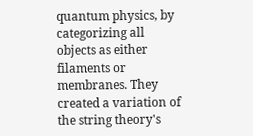quantum physics, by categorizing all objects as either filaments or membranes. They created a variation of the string theory's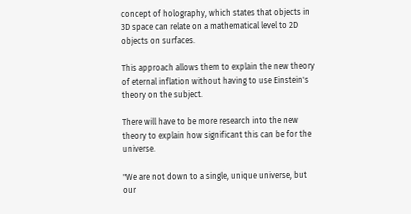concept of holography, which states that objects in 3D space can relate on a mathematical level to 2D objects on surfaces.

This approach allows them to explain the new theory of eternal inflation without having to use Einstein's theory on the subject.

There will have to be more research into the new theory to explain how significant this can be for the universe.

"We are not down to a single, unique universe, but our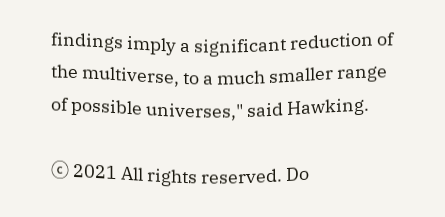findings imply a significant reduction of the multiverse, to a much smaller range of possible universes," said Hawking.

ⓒ 2021 All rights reserved. Do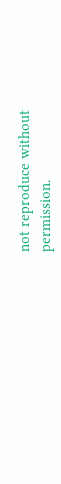not reproduce without permission.